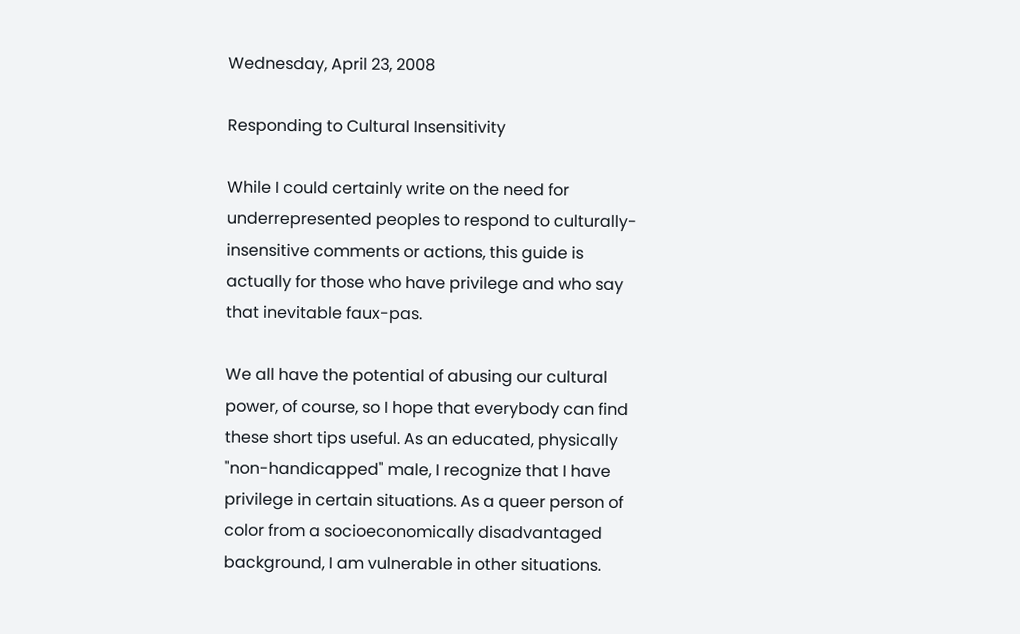Wednesday, April 23, 2008

Responding to Cultural Insensitivity

While I could certainly write on the need for underrepresented peoples to respond to culturally-insensitive comments or actions, this guide is actually for those who have privilege and who say that inevitable faux-pas.

We all have the potential of abusing our cultural power, of course, so I hope that everybody can find these short tips useful. As an educated, physically "non-handicapped" male, I recognize that I have privilege in certain situations. As a queer person of color from a socioeconomically disadvantaged background, I am vulnerable in other situations.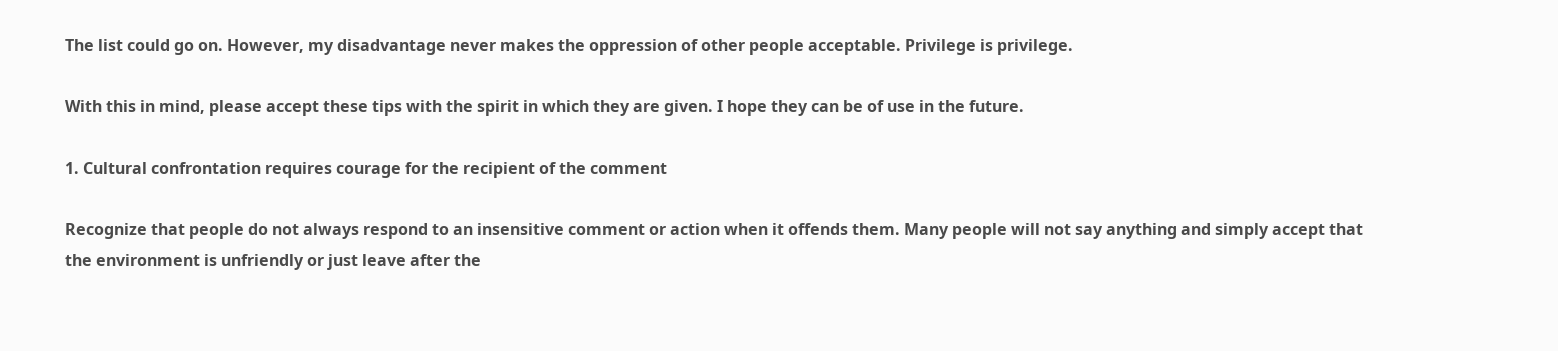The list could go on. However, my disadvantage never makes the oppression of other people acceptable. Privilege is privilege.

With this in mind, please accept these tips with the spirit in which they are given. I hope they can be of use in the future.

1. Cultural confrontation requires courage for the recipient of the comment

Recognize that people do not always respond to an insensitive comment or action when it offends them. Many people will not say anything and simply accept that the environment is unfriendly or just leave after the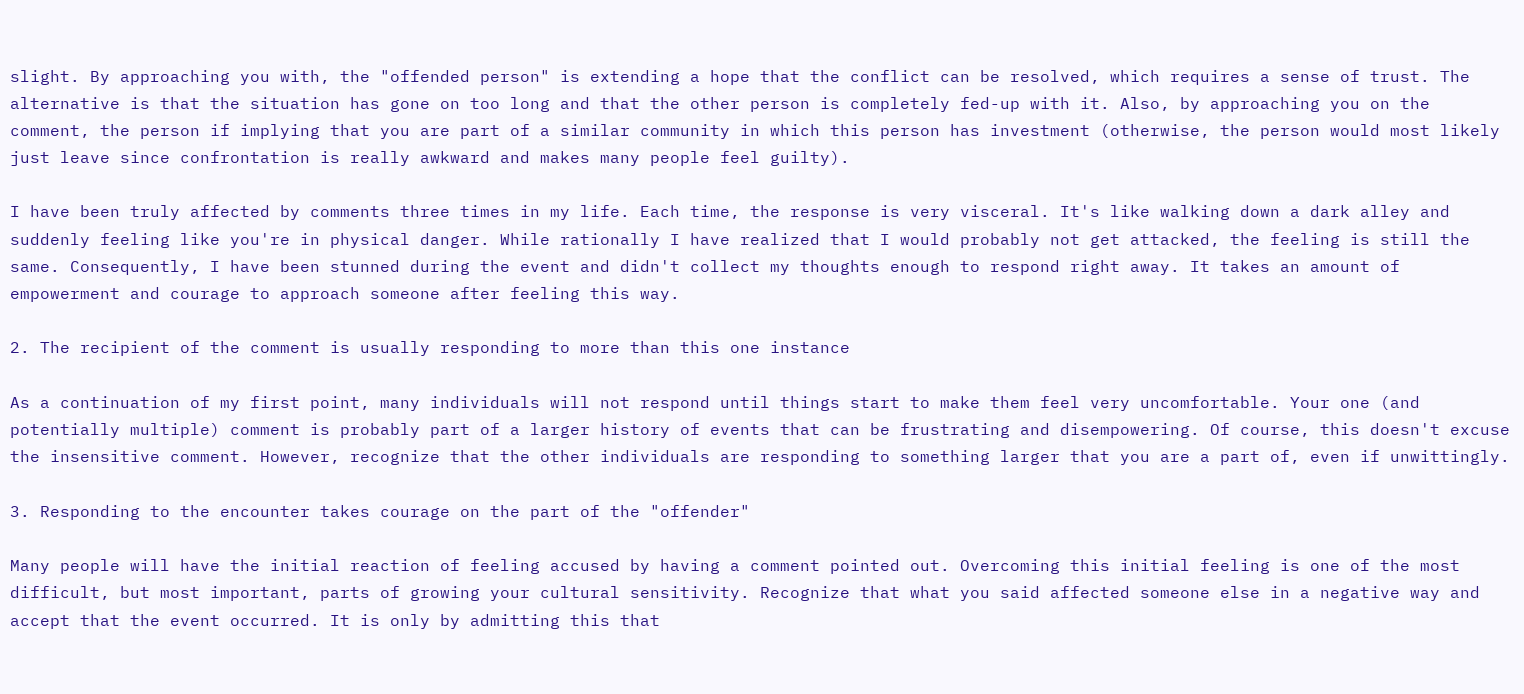slight. By approaching you with, the "offended person" is extending a hope that the conflict can be resolved, which requires a sense of trust. The alternative is that the situation has gone on too long and that the other person is completely fed-up with it. Also, by approaching you on the comment, the person if implying that you are part of a similar community in which this person has investment (otherwise, the person would most likely just leave since confrontation is really awkward and makes many people feel guilty).

I have been truly affected by comments three times in my life. Each time, the response is very visceral. It's like walking down a dark alley and suddenly feeling like you're in physical danger. While rationally I have realized that I would probably not get attacked, the feeling is still the same. Consequently, I have been stunned during the event and didn't collect my thoughts enough to respond right away. It takes an amount of empowerment and courage to approach someone after feeling this way.

2. The recipient of the comment is usually responding to more than this one instance

As a continuation of my first point, many individuals will not respond until things start to make them feel very uncomfortable. Your one (and potentially multiple) comment is probably part of a larger history of events that can be frustrating and disempowering. Of course, this doesn't excuse the insensitive comment. However, recognize that the other individuals are responding to something larger that you are a part of, even if unwittingly.

3. Responding to the encounter takes courage on the part of the "offender"

Many people will have the initial reaction of feeling accused by having a comment pointed out. Overcoming this initial feeling is one of the most difficult, but most important, parts of growing your cultural sensitivity. Recognize that what you said affected someone else in a negative way and accept that the event occurred. It is only by admitting this that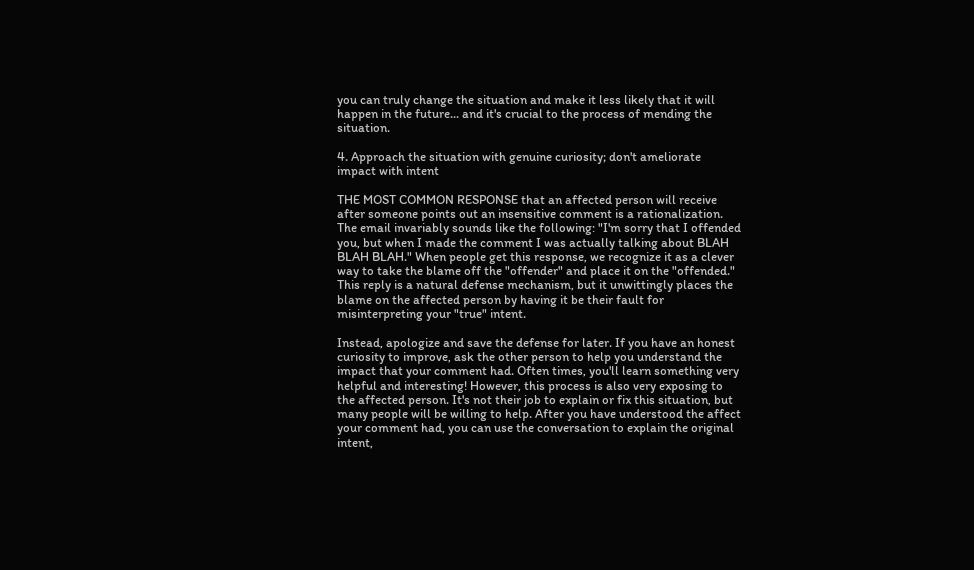you can truly change the situation and make it less likely that it will happen in the future... and it's crucial to the process of mending the situation.

4. Approach the situation with genuine curiosity; don't ameliorate impact with intent

THE MOST COMMON RESPONSE that an affected person will receive after someone points out an insensitive comment is a rationalization. The email invariably sounds like the following: "I'm sorry that I offended you, but when I made the comment I was actually talking about BLAH BLAH BLAH." When people get this response, we recognize it as a clever way to take the blame off the "offender" and place it on the "offended." This reply is a natural defense mechanism, but it unwittingly places the blame on the affected person by having it be their fault for misinterpreting your "true" intent.

Instead, apologize and save the defense for later. If you have an honest curiosity to improve, ask the other person to help you understand the impact that your comment had. Often times, you'll learn something very helpful and interesting! However, this process is also very exposing to the affected person. It's not their job to explain or fix this situation, but many people will be willing to help. After you have understood the affect your comment had, you can use the conversation to explain the original intent,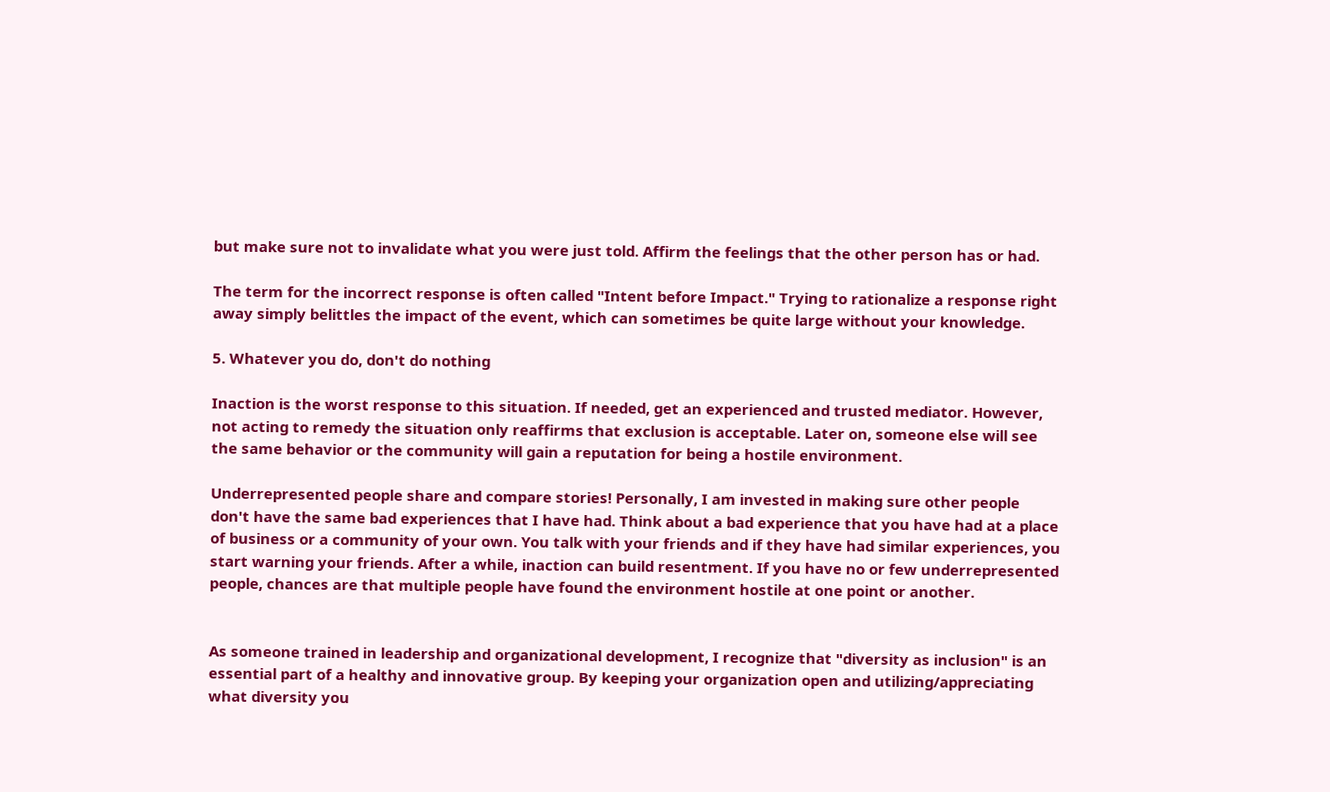but make sure not to invalidate what you were just told. Affirm the feelings that the other person has or had.

The term for the incorrect response is often called "Intent before Impact." Trying to rationalize a response right away simply belittles the impact of the event, which can sometimes be quite large without your knowledge.

5. Whatever you do, don't do nothing

Inaction is the worst response to this situation. If needed, get an experienced and trusted mediator. However, not acting to remedy the situation only reaffirms that exclusion is acceptable. Later on, someone else will see the same behavior or the community will gain a reputation for being a hostile environment.

Underrepresented people share and compare stories! Personally, I am invested in making sure other people don't have the same bad experiences that I have had. Think about a bad experience that you have had at a place of business or a community of your own. You talk with your friends and if they have had similar experiences, you start warning your friends. After a while, inaction can build resentment. If you have no or few underrepresented people, chances are that multiple people have found the environment hostile at one point or another.


As someone trained in leadership and organizational development, I recognize that "diversity as inclusion" is an essential part of a healthy and innovative group. By keeping your organization open and utilizing/appreciating what diversity you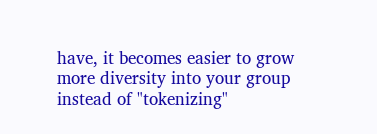have, it becomes easier to grow more diversity into your group instead of "tokenizing"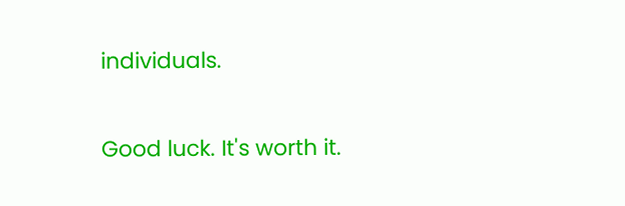individuals.

Good luck. It's worth it.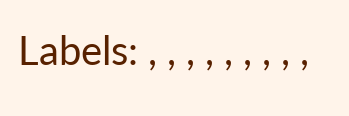Labels: , , , , , , , , ,